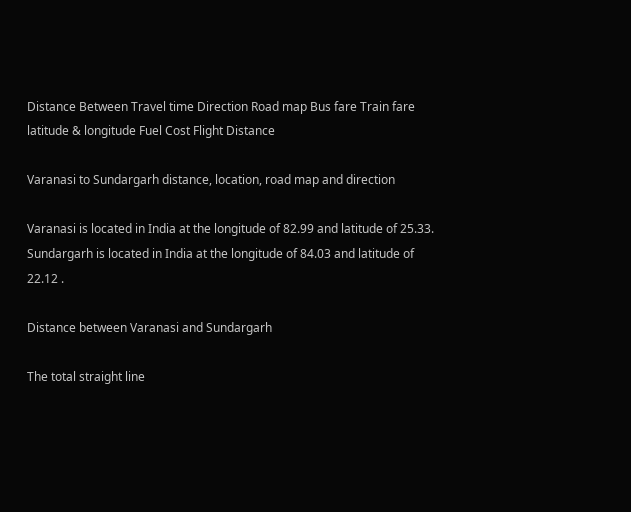Distance Between Travel time Direction Road map Bus fare Train fare latitude & longitude Fuel Cost Flight Distance

Varanasi to Sundargarh distance, location, road map and direction

Varanasi is located in India at the longitude of 82.99 and latitude of 25.33. Sundargarh is located in India at the longitude of 84.03 and latitude of 22.12 .

Distance between Varanasi and Sundargarh

The total straight line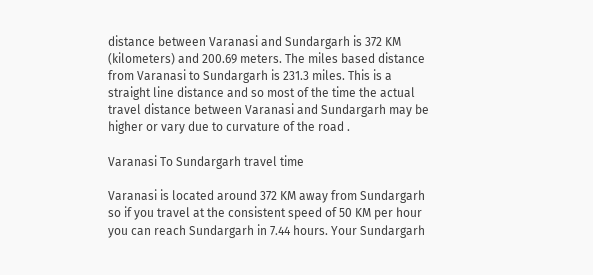distance between Varanasi and Sundargarh is 372 KM (kilometers) and 200.69 meters. The miles based distance from Varanasi to Sundargarh is 231.3 miles. This is a straight line distance and so most of the time the actual travel distance between Varanasi and Sundargarh may be higher or vary due to curvature of the road .

Varanasi To Sundargarh travel time

Varanasi is located around 372 KM away from Sundargarh so if you travel at the consistent speed of 50 KM per hour you can reach Sundargarh in 7.44 hours. Your Sundargarh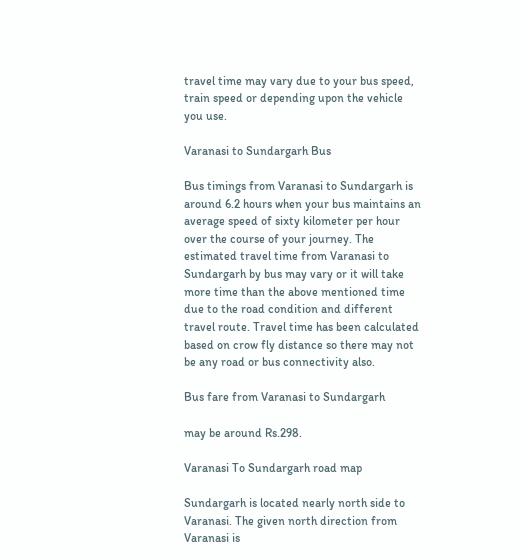travel time may vary due to your bus speed, train speed or depending upon the vehicle you use.

Varanasi to Sundargarh Bus

Bus timings from Varanasi to Sundargarh is around 6.2 hours when your bus maintains an average speed of sixty kilometer per hour over the course of your journey. The estimated travel time from Varanasi to Sundargarh by bus may vary or it will take more time than the above mentioned time due to the road condition and different travel route. Travel time has been calculated based on crow fly distance so there may not be any road or bus connectivity also.

Bus fare from Varanasi to Sundargarh

may be around Rs.298.

Varanasi To Sundargarh road map

Sundargarh is located nearly north side to Varanasi. The given north direction from Varanasi is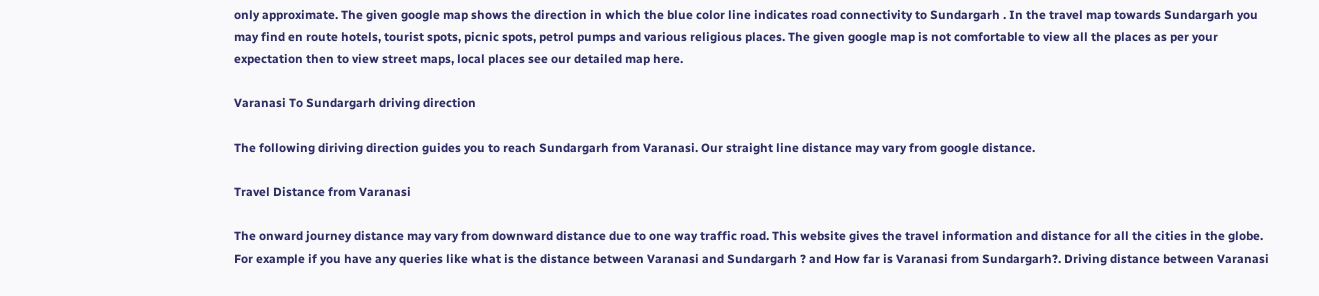only approximate. The given google map shows the direction in which the blue color line indicates road connectivity to Sundargarh . In the travel map towards Sundargarh you may find en route hotels, tourist spots, picnic spots, petrol pumps and various religious places. The given google map is not comfortable to view all the places as per your expectation then to view street maps, local places see our detailed map here.

Varanasi To Sundargarh driving direction

The following diriving direction guides you to reach Sundargarh from Varanasi. Our straight line distance may vary from google distance.

Travel Distance from Varanasi

The onward journey distance may vary from downward distance due to one way traffic road. This website gives the travel information and distance for all the cities in the globe. For example if you have any queries like what is the distance between Varanasi and Sundargarh ? and How far is Varanasi from Sundargarh?. Driving distance between Varanasi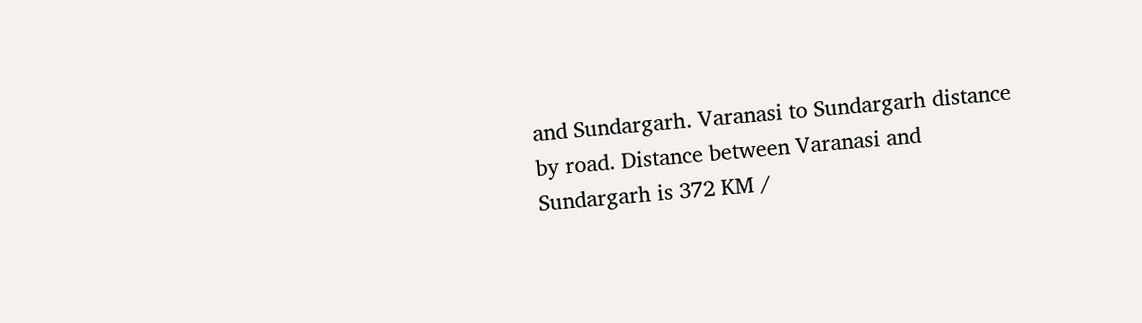and Sundargarh. Varanasi to Sundargarh distance by road. Distance between Varanasi and Sundargarh is 372 KM /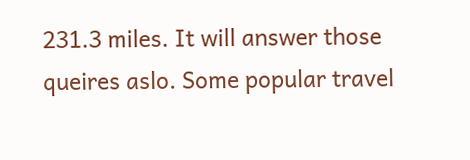231.3 miles. It will answer those queires aslo. Some popular travel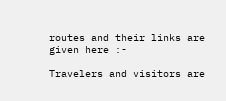routes and their links are given here :-

Travelers and visitors are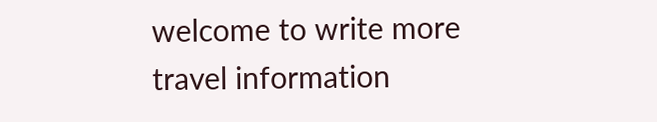welcome to write more travel information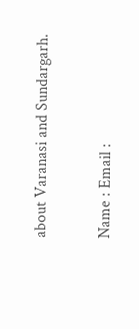about Varanasi and Sundargarh.

Name : Email :